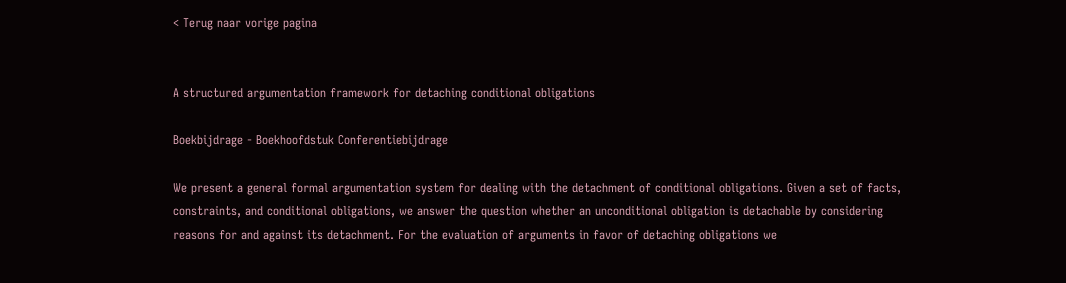< Terug naar vorige pagina


A structured argumentation framework for detaching conditional obligations

Boekbijdrage - Boekhoofdstuk Conferentiebijdrage

We present a general formal argumentation system for dealing with the detachment of conditional obligations. Given a set of facts, constraints, and conditional obligations, we answer the question whether an unconditional obligation is detachable by considering reasons for and against its detachment. For the evaluation of arguments in favor of detaching obligations we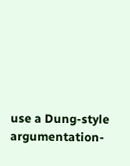use a Dung-style argumentation-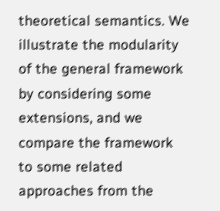theoretical semantics. We illustrate the modularity of the general framework by considering some extensions, and we compare the framework to some related approaches from the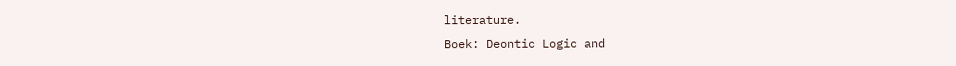literature.
Boek: Deontic Logic and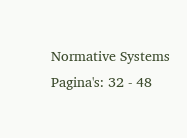Normative Systems
Pagina's: 32 - 48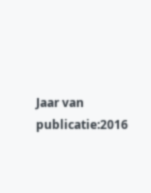Jaar van publicatie:2016